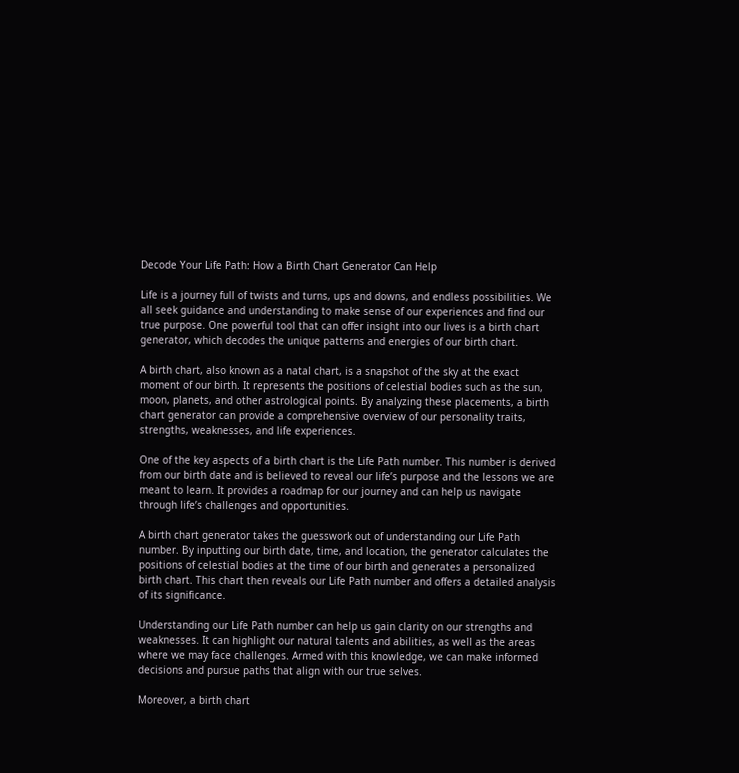Decode Your Life Path: How a Birth Chart Generator Can Help

Life is a journey full of twists and turns, ups and downs, and endless possibilities. We all seek guidance and understanding to make sense of our experiences and find our true purpose. One powerful tool that can offer insight into our lives is a birth chart generator, which decodes the unique patterns and energies of our birth chart.

A birth chart, also known as a natal chart, is a snapshot of the sky at the exact moment of our birth. It represents the positions of celestial bodies such as the sun, moon, planets, and other astrological points. By analyzing these placements, a birth chart generator can provide a comprehensive overview of our personality traits, strengths, weaknesses, and life experiences.

One of the key aspects of a birth chart is the Life Path number. This number is derived from our birth date and is believed to reveal our life’s purpose and the lessons we are meant to learn. It provides a roadmap for our journey and can help us navigate through life’s challenges and opportunities.

A birth chart generator takes the guesswork out of understanding our Life Path number. By inputting our birth date, time, and location, the generator calculates the positions of celestial bodies at the time of our birth and generates a personalized birth chart. This chart then reveals our Life Path number and offers a detailed analysis of its significance.

Understanding our Life Path number can help us gain clarity on our strengths and weaknesses. It can highlight our natural talents and abilities, as well as the areas where we may face challenges. Armed with this knowledge, we can make informed decisions and pursue paths that align with our true selves.

Moreover, a birth chart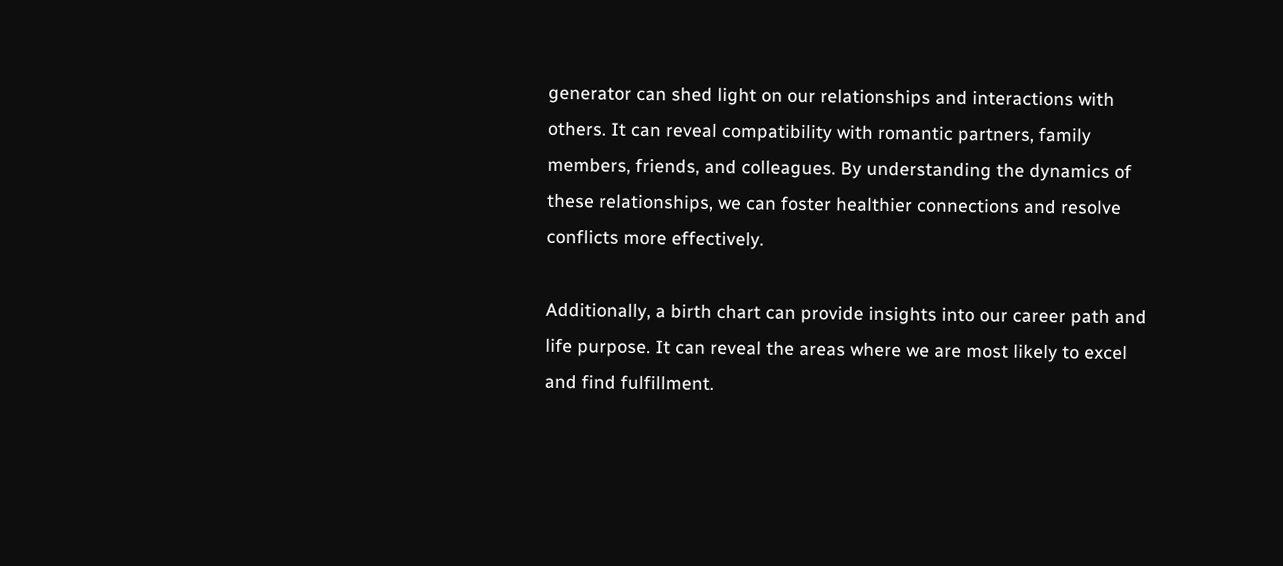generator can shed light on our relationships and interactions with others. It can reveal compatibility with romantic partners, family members, friends, and colleagues. By understanding the dynamics of these relationships, we can foster healthier connections and resolve conflicts more effectively.

Additionally, a birth chart can provide insights into our career path and life purpose. It can reveal the areas where we are most likely to excel and find fulfillment.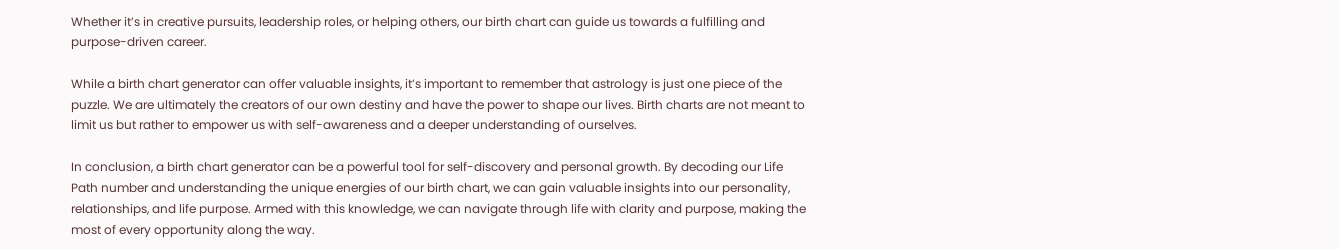Whether it’s in creative pursuits, leadership roles, or helping others, our birth chart can guide us towards a fulfilling and purpose-driven career.

While a birth chart generator can offer valuable insights, it’s important to remember that astrology is just one piece of the puzzle. We are ultimately the creators of our own destiny and have the power to shape our lives. Birth charts are not meant to limit us but rather to empower us with self-awareness and a deeper understanding of ourselves.

In conclusion, a birth chart generator can be a powerful tool for self-discovery and personal growth. By decoding our Life Path number and understanding the unique energies of our birth chart, we can gain valuable insights into our personality, relationships, and life purpose. Armed with this knowledge, we can navigate through life with clarity and purpose, making the most of every opportunity along the way.